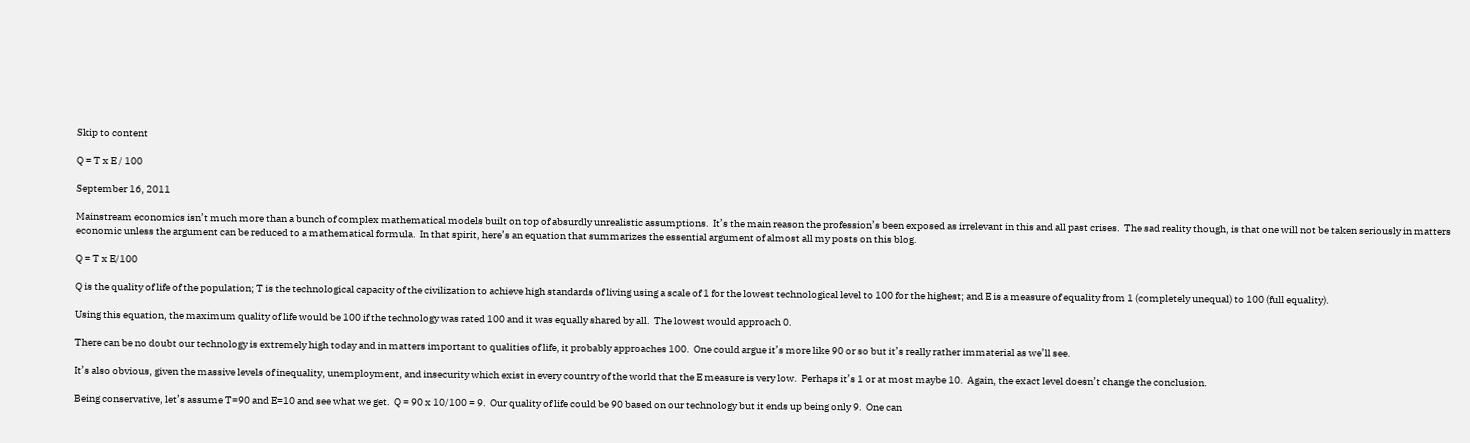Skip to content

Q = T x E / 100

September 16, 2011

Mainstream economics isn’t much more than a bunch of complex mathematical models built on top of absurdly unrealistic assumptions.  It’s the main reason the profession’s been exposed as irrelevant in this and all past crises.  The sad reality though, is that one will not be taken seriously in matters economic unless the argument can be reduced to a mathematical formula.  In that spirit, here’s an equation that summarizes the essential argument of almost all my posts on this blog.

Q = T x E/100

Q is the quality of life of the population; T is the technological capacity of the civilization to achieve high standards of living using a scale of 1 for the lowest technological level to 100 for the highest; and E is a measure of equality from 1 (completely unequal) to 100 (full equality).

Using this equation, the maximum quality of life would be 100 if the technology was rated 100 and it was equally shared by all.  The lowest would approach 0.

There can be no doubt our technology is extremely high today and in matters important to qualities of life, it probably approaches 100.  One could argue it’s more like 90 or so but it’s really rather immaterial as we’ll see.

It’s also obvious, given the massive levels of inequality, unemployment, and insecurity which exist in every country of the world that the E measure is very low.  Perhaps it’s 1 or at most maybe 10.  Again, the exact level doesn’t change the conclusion.

Being conservative, let’s assume T=90 and E=10 and see what we get.  Q = 90 x 10/100 = 9.  Our quality of life could be 90 based on our technology but it ends up being only 9.  One can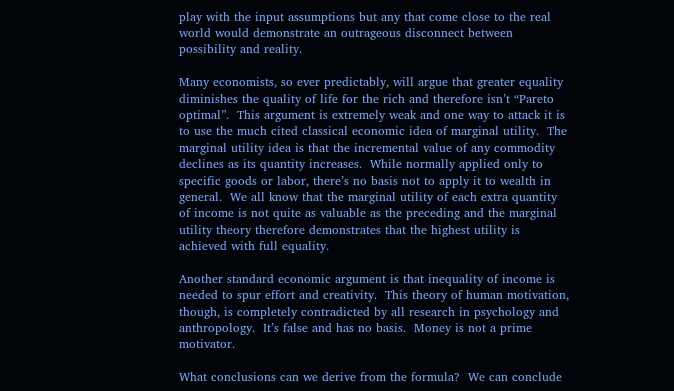play with the input assumptions but any that come close to the real world would demonstrate an outrageous disconnect between possibility and reality.

Many economists, so ever predictably, will argue that greater equality diminishes the quality of life for the rich and therefore isn’t “Pareto optimal”.  This argument is extremely weak and one way to attack it is to use the much cited classical economic idea of marginal utility.  The marginal utility idea is that the incremental value of any commodity declines as its quantity increases.  While normally applied only to specific goods or labor, there’s no basis not to apply it to wealth in general.  We all know that the marginal utility of each extra quantity of income is not quite as valuable as the preceding and the marginal utility theory therefore demonstrates that the highest utility is achieved with full equality.

Another standard economic argument is that inequality of income is needed to spur effort and creativity.  This theory of human motivation, though, is completely contradicted by all research in psychology and anthropology.  It’s false and has no basis.  Money is not a prime motivator.

What conclusions can we derive from the formula?  We can conclude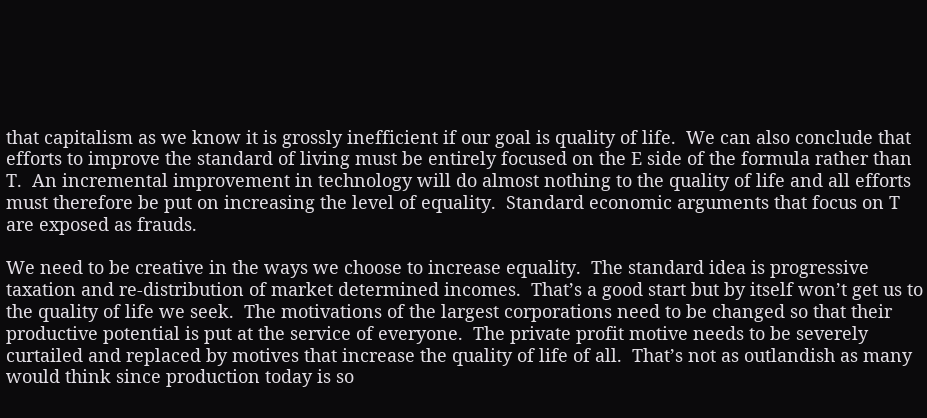that capitalism as we know it is grossly inefficient if our goal is quality of life.  We can also conclude that efforts to improve the standard of living must be entirely focused on the E side of the formula rather than T.  An incremental improvement in technology will do almost nothing to the quality of life and all efforts must therefore be put on increasing the level of equality.  Standard economic arguments that focus on T are exposed as frauds.

We need to be creative in the ways we choose to increase equality.  The standard idea is progressive taxation and re-distribution of market determined incomes.  That’s a good start but by itself won’t get us to the quality of life we seek.  The motivations of the largest corporations need to be changed so that their productive potential is put at the service of everyone.  The private profit motive needs to be severely curtailed and replaced by motives that increase the quality of life of all.  That’s not as outlandish as many would think since production today is so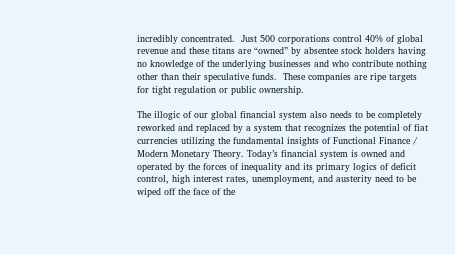incredibly concentrated.  Just 500 corporations control 40% of global revenue and these titans are “owned” by absentee stock holders having no knowledge of the underlying businesses and who contribute nothing other than their speculative funds.  These companies are ripe targets for tight regulation or public ownership.

The illogic of our global financial system also needs to be completely reworked and replaced by a system that recognizes the potential of fiat currencies utilizing the fundamental insights of Functional Finance / Modern Monetary Theory. Today’s financial system is owned and operated by the forces of inequality and its primary logics of deficit control, high interest rates, unemployment, and austerity need to be wiped off the face of the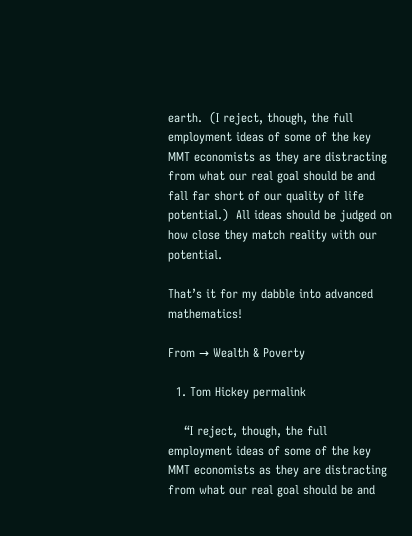earth.  (I reject, though, the full employment ideas of some of the key MMT economists as they are distracting from what our real goal should be and fall far short of our quality of life potential.)  All ideas should be judged on how close they match reality with our potential.

That’s it for my dabble into advanced mathematics!

From → Wealth & Poverty

  1. Tom Hickey permalink

    “I reject, though, the full employment ideas of some of the key MMT economists as they are distracting from what our real goal should be and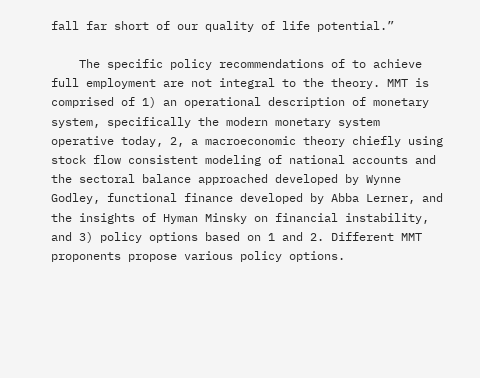fall far short of our quality of life potential.”

    The specific policy recommendations of to achieve full employment are not integral to the theory. MMT is comprised of 1) an operational description of monetary system, specifically the modern monetary system operative today, 2, a macroeconomic theory chiefly using stock flow consistent modeling of national accounts and the sectoral balance approached developed by Wynne Godley, functional finance developed by Abba Lerner, and the insights of Hyman Minsky on financial instability, and 3) policy options based on 1 and 2. Different MMT proponents propose various policy options.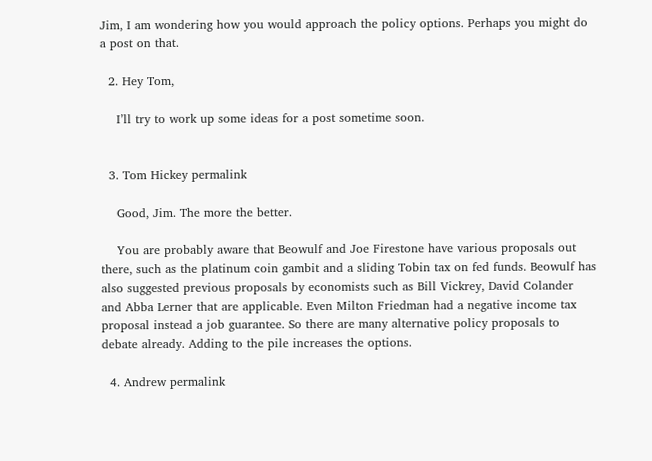Jim, I am wondering how you would approach the policy options. Perhaps you might do a post on that.

  2. Hey Tom,

    I’ll try to work up some ideas for a post sometime soon.


  3. Tom Hickey permalink

    Good, Jim. The more the better.

    You are probably aware that Beowulf and Joe Firestone have various proposals out there, such as the platinum coin gambit and a sliding Tobin tax on fed funds. Beowulf has also suggested previous proposals by economists such as Bill Vickrey, David Colander and Abba Lerner that are applicable. Even Milton Friedman had a negative income tax proposal instead a job guarantee. So there are many alternative policy proposals to debate already. Adding to the pile increases the options.

  4. Andrew permalink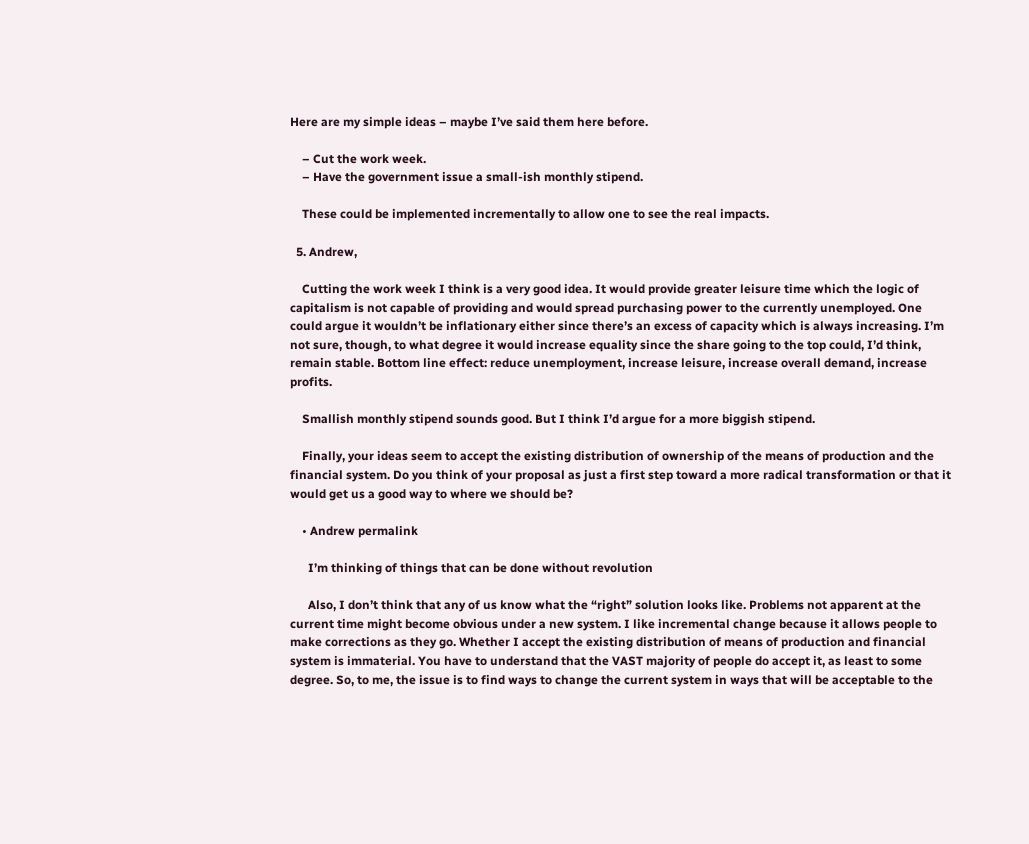Here are my simple ideas – maybe I’ve said them here before.

    – Cut the work week.
    – Have the government issue a small-ish monthly stipend.

    These could be implemented incrementally to allow one to see the real impacts.

  5. Andrew,

    Cutting the work week I think is a very good idea. It would provide greater leisure time which the logic of capitalism is not capable of providing and would spread purchasing power to the currently unemployed. One could argue it wouldn’t be inflationary either since there’s an excess of capacity which is always increasing. I’m not sure, though, to what degree it would increase equality since the share going to the top could, I’d think, remain stable. Bottom line effect: reduce unemployment, increase leisure, increase overall demand, increase profits.

    Smallish monthly stipend sounds good. But I think I’d argue for a more biggish stipend.

    Finally, your ideas seem to accept the existing distribution of ownership of the means of production and the financial system. Do you think of your proposal as just a first step toward a more radical transformation or that it would get us a good way to where we should be?

    • Andrew permalink

      I’m thinking of things that can be done without revolution

      Also, I don’t think that any of us know what the “right” solution looks like. Problems not apparent at the current time might become obvious under a new system. I like incremental change because it allows people to make corrections as they go. Whether I accept the existing distribution of means of production and financial system is immaterial. You have to understand that the VAST majority of people do accept it, as least to some degree. So, to me, the issue is to find ways to change the current system in ways that will be acceptable to the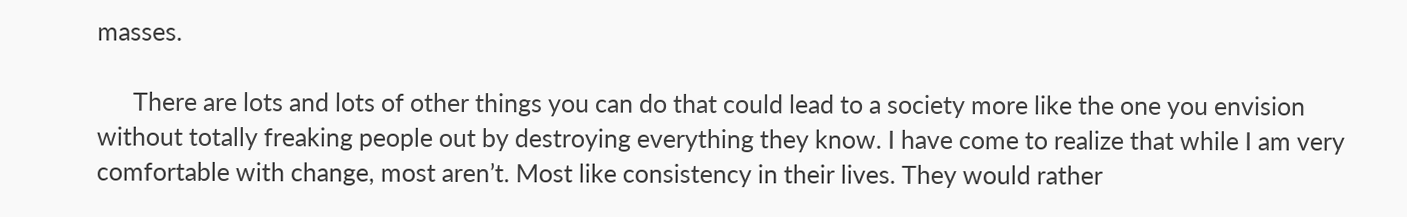masses.

      There are lots and lots of other things you can do that could lead to a society more like the one you envision without totally freaking people out by destroying everything they know. I have come to realize that while I am very comfortable with change, most aren’t. Most like consistency in their lives. They would rather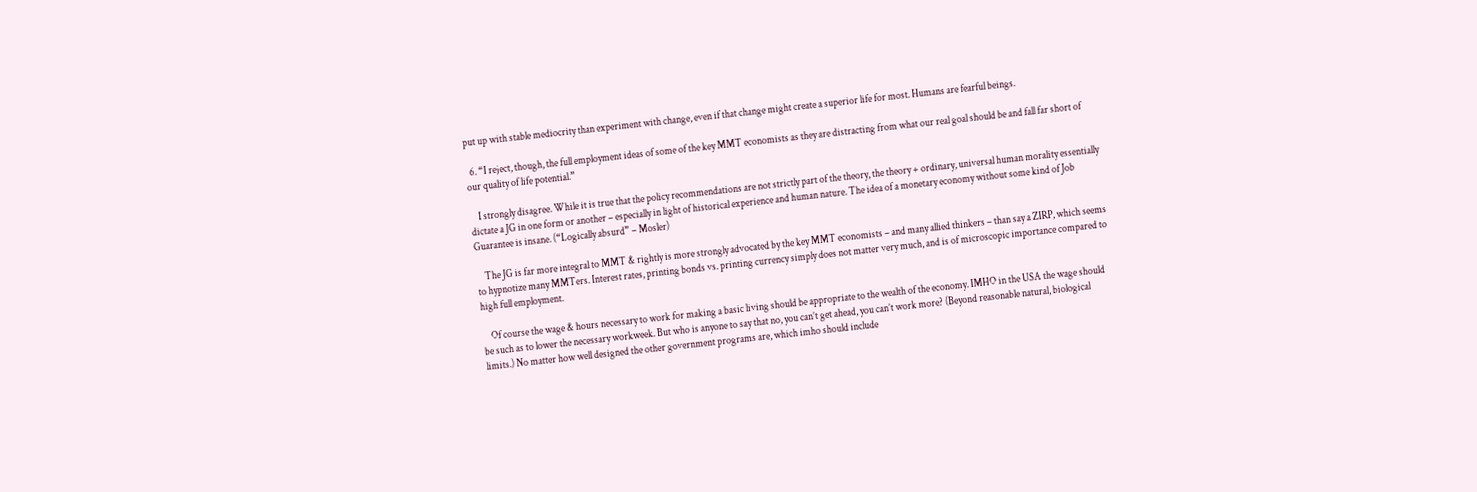put up with stable mediocrity than experiment with change, even if that change might create a superior life for most. Humans are fearful beings.

  6. “I reject, though, the full employment ideas of some of the key MMT economists as they are distracting from what our real goal should be and fall far short of our quality of life potential.”

    I strongly disagree. While it is true that the policy recommendations are not strictly part of the theory, the theory + ordinary, universal human morality essentially dictate a JG in one form or another – especially in light of historical experience and human nature. The idea of a monetary economy without some kind of Job Guarantee is insane. (“Logically absurd” – Mosler)

    The JG is far more integral to MMT & rightly is more strongly advocated by the key MMT economists – and many allied thinkers – than say a ZIRP, which seems to hypnotize many MMTers. Interest rates, printing bonds vs. printing currency simply does not matter very much, and is of microscopic importance compared to high full employment.

    Of course the wage & hours necessary to work for making a basic living should be appropriate to the wealth of the economy. IMHO in the USA the wage should be such as to lower the necessary workweek. But who is anyone to say that no, you can’t get ahead, you can’t work more? (Beyond reasonable natural, biological limits.) No matter how well designed the other government programs are, which imho should include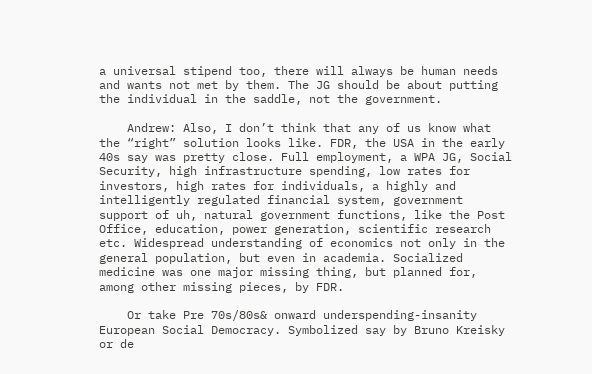a universal stipend too, there will always be human needs and wants not met by them. The JG should be about putting the individual in the saddle, not the government.

    Andrew: Also, I don’t think that any of us know what the “right” solution looks like. FDR, the USA in the early 40s say was pretty close. Full employment, a WPA JG, Social Security, high infrastructure spending, low rates for investors, high rates for individuals, a highly and intelligently regulated financial system, government support of uh, natural government functions, like the Post Office, education, power generation, scientific research etc. Widespread understanding of economics not only in the general population, but even in academia. Socialized medicine was one major missing thing, but planned for, among other missing pieces, by FDR.

    Or take Pre 70s/80s& onward underspending-insanity European Social Democracy. Symbolized say by Bruno Kreisky or de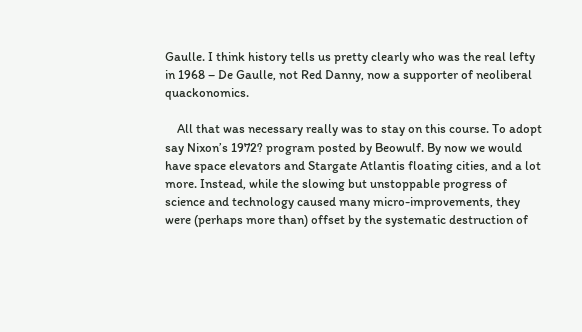Gaulle. I think history tells us pretty clearly who was the real lefty in 1968 – De Gaulle, not Red Danny, now a supporter of neoliberal quackonomics.

    All that was necessary really was to stay on this course. To adopt say Nixon’s 1972? program posted by Beowulf. By now we would have space elevators and Stargate Atlantis floating cities, and a lot more. Instead, while the slowing but unstoppable progress of science and technology caused many micro-improvements, they were (perhaps more than) offset by the systematic destruction of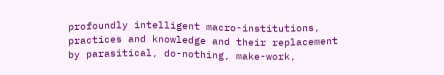profoundly intelligent macro-institutions, practices and knowledge and their replacement by parasitical, do-nothing, make-work,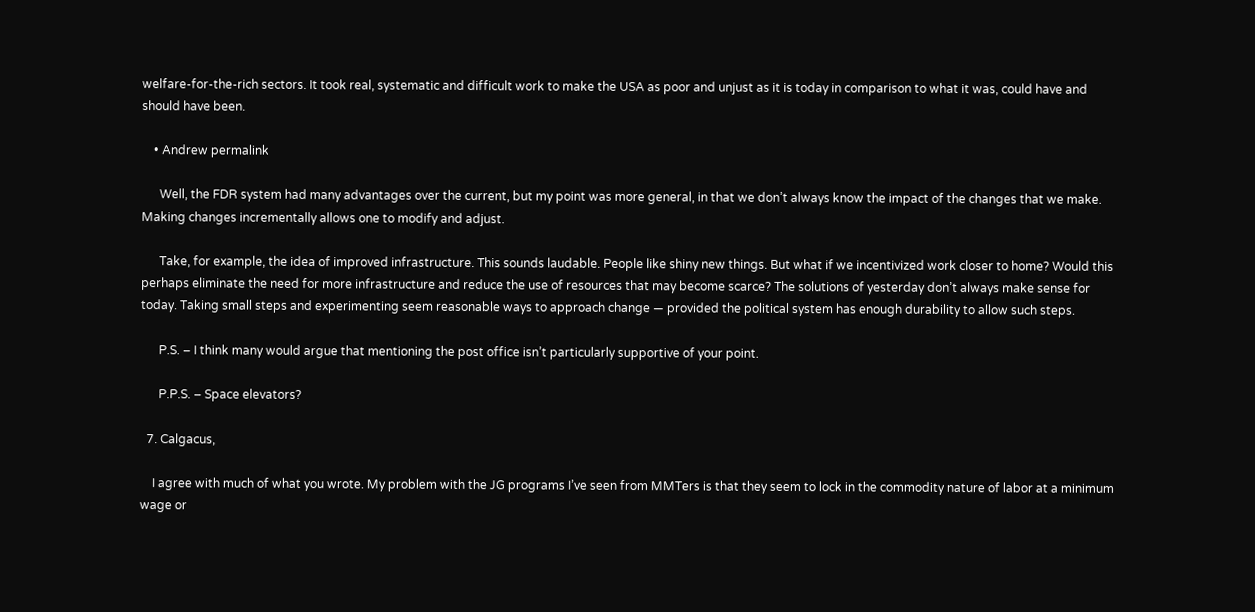welfare-for-the-rich sectors. It took real, systematic and difficult work to make the USA as poor and unjust as it is today in comparison to what it was, could have and should have been.

    • Andrew permalink

      Well, the FDR system had many advantages over the current, but my point was more general, in that we don’t always know the impact of the changes that we make. Making changes incrementally allows one to modify and adjust.

      Take, for example, the idea of improved infrastructure. This sounds laudable. People like shiny new things. But what if we incentivized work closer to home? Would this perhaps eliminate the need for more infrastructure and reduce the use of resources that may become scarce? The solutions of yesterday don’t always make sense for today. Taking small steps and experimenting seem reasonable ways to approach change — provided the political system has enough durability to allow such steps.

      P.S. – I think many would argue that mentioning the post office isn’t particularly supportive of your point.

      P.P.S. – Space elevators?

  7. Calgacus,

    I agree with much of what you wrote. My problem with the JG programs I’ve seen from MMTers is that they seem to lock in the commodity nature of labor at a minimum wage or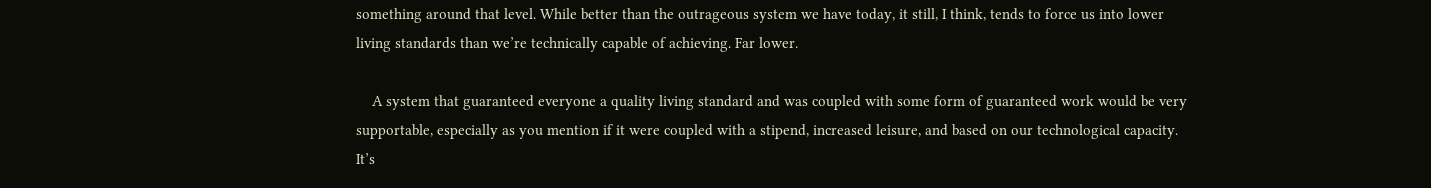something around that level. While better than the outrageous system we have today, it still, I think, tends to force us into lower living standards than we’re technically capable of achieving. Far lower.

    A system that guaranteed everyone a quality living standard and was coupled with some form of guaranteed work would be very supportable, especially as you mention if it were coupled with a stipend, increased leisure, and based on our technological capacity. It’s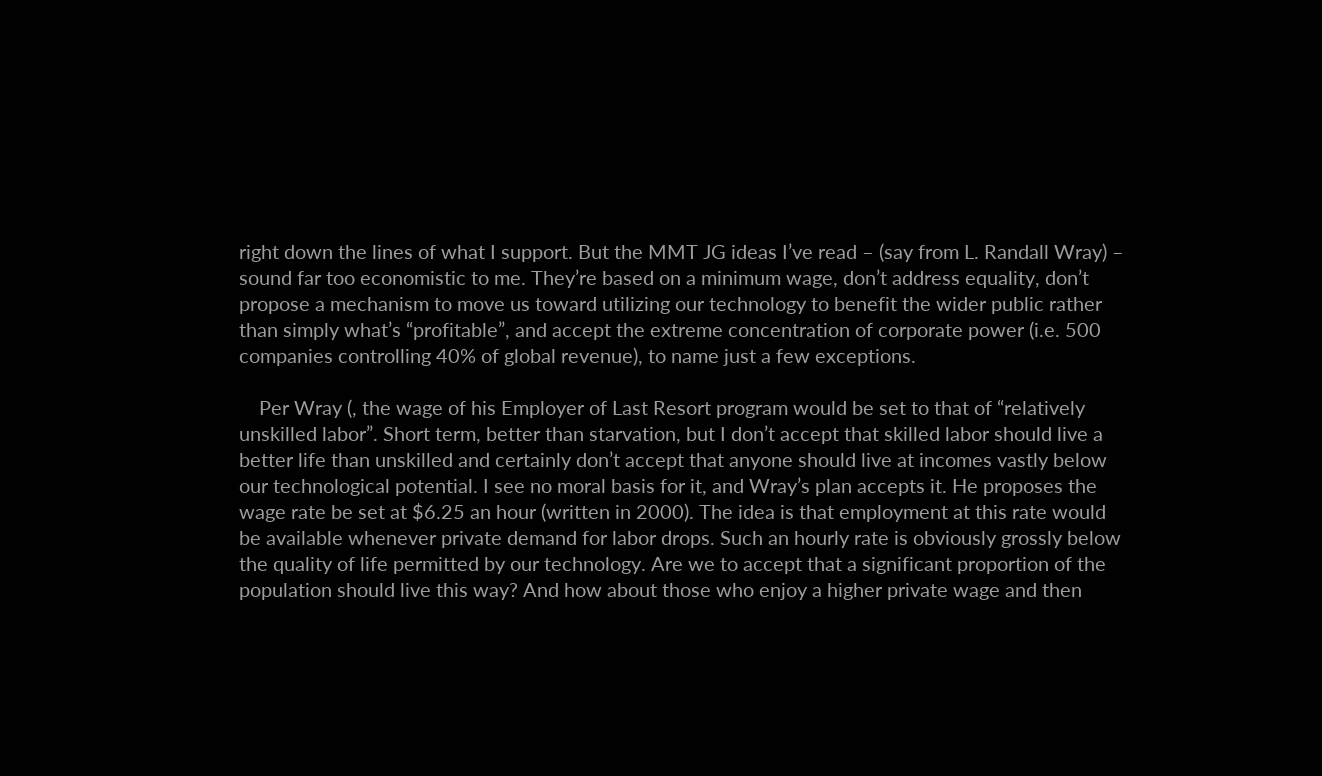right down the lines of what I support. But the MMT JG ideas I’ve read – (say from L. Randall Wray) – sound far too economistic to me. They’re based on a minimum wage, don’t address equality, don’t propose a mechanism to move us toward utilizing our technology to benefit the wider public rather than simply what’s “profitable”, and accept the extreme concentration of corporate power (i.e. 500 companies controlling 40% of global revenue), to name just a few exceptions.

    Per Wray (, the wage of his Employer of Last Resort program would be set to that of “relatively unskilled labor”. Short term, better than starvation, but I don’t accept that skilled labor should live a better life than unskilled and certainly don’t accept that anyone should live at incomes vastly below our technological potential. I see no moral basis for it, and Wray’s plan accepts it. He proposes the wage rate be set at $6.25 an hour (written in 2000). The idea is that employment at this rate would be available whenever private demand for labor drops. Such an hourly rate is obviously grossly below the quality of life permitted by our technology. Are we to accept that a significant proportion of the population should live this way? And how about those who enjoy a higher private wage and then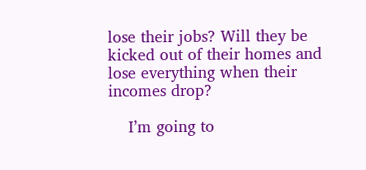lose their jobs? Will they be kicked out of their homes and lose everything when their incomes drop?

    I’m going to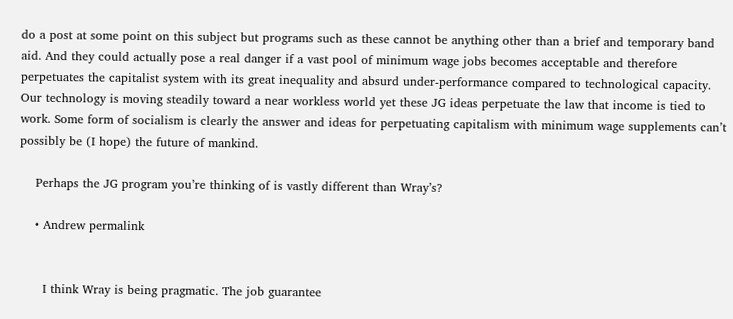do a post at some point on this subject but programs such as these cannot be anything other than a brief and temporary band aid. And they could actually pose a real danger if a vast pool of minimum wage jobs becomes acceptable and therefore perpetuates the capitalist system with its great inequality and absurd under-performance compared to technological capacity. Our technology is moving steadily toward a near workless world yet these JG ideas perpetuate the law that income is tied to work. Some form of socialism is clearly the answer and ideas for perpetuating capitalism with minimum wage supplements can’t possibly be (I hope) the future of mankind.

    Perhaps the JG program you’re thinking of is vastly different than Wray’s?

    • Andrew permalink


      I think Wray is being pragmatic. The job guarantee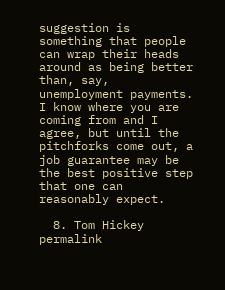suggestion is something that people can wrap their heads around as being better than, say, unemployment payments. I know where you are coming from and I agree, but until the pitchforks come out, a job guarantee may be the best positive step that one can reasonably expect.

  8. Tom Hickey permalink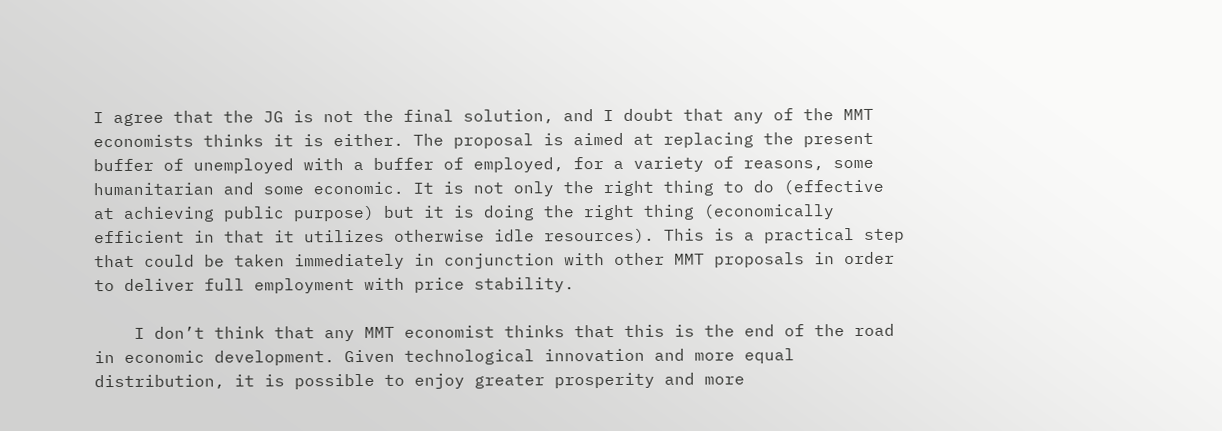I agree that the JG is not the final solution, and I doubt that any of the MMT economists thinks it is either. The proposal is aimed at replacing the present buffer of unemployed with a buffer of employed, for a variety of reasons, some humanitarian and some economic. It is not only the right thing to do (effective at achieving public purpose) but it is doing the right thing (economically efficient in that it utilizes otherwise idle resources). This is a practical step that could be taken immediately in conjunction with other MMT proposals in order to deliver full employment with price stability.

    I don’t think that any MMT economist thinks that this is the end of the road in economic development. Given technological innovation and more equal distribution, it is possible to enjoy greater prosperity and more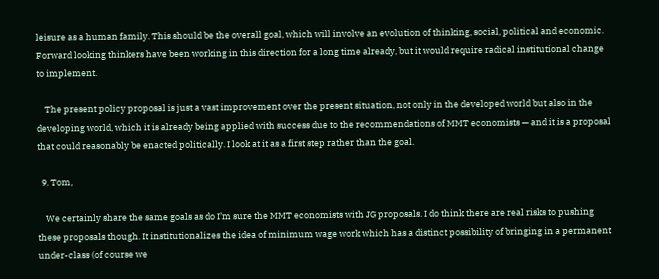leisure as a human family. This should be the overall goal, which will involve an evolution of thinking, social, political and economic. Forward looking thinkers have been working in this direction for a long time already, but it would require radical institutional change to implement.

    The present policy proposal is just a vast improvement over the present situation, not only in the developed world but also in the developing world, which it is already being applied with success due to the recommendations of MMT economists — and it is a proposal that could reasonably be enacted politically. I look at it as a first step rather than the goal.

  9. Tom,

    We certainly share the same goals as do I’m sure the MMT economists with JG proposals. I do think there are real risks to pushing these proposals though. It institutionalizes the idea of minimum wage work which has a distinct possibility of bringing in a permanent under-class (of course we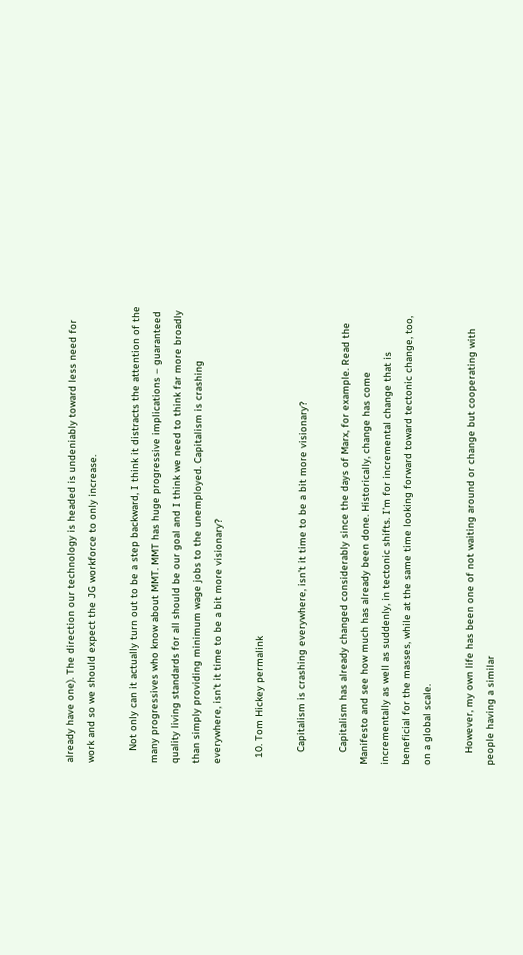already have one). The direction our technology is headed is undeniably toward less need for work and so we should expect the JG workforce to only increase.

    Not only can it actually turn out to be a step backward, I think it distracts the attention of the many progressives who know about MMT. MMT has huge progressive implications – guaranteed quality living standards for all should be our goal and I think we need to think far more broadly than simply providing minimum wage jobs to the unemployed. Capitalism is crashing everywhere, isn’t it time to be a bit more visionary?

  10. Tom Hickey permalink

    Capitalism is crashing everywhere, isn’t it time to be a bit more visionary?

    Capitalism has already changed considerably since the days of Marx, for example. Read the Manifesto and see how much has already been done. Historically, change has come incrementally as well as suddenly, in tectonic shifts. I’m for incremental change that is beneficial for the masses, while at the same time looking forward toward tectonic change, too, on a global scale.

    However, my own life has been one of not waiting around or change but cooperating with people having a similar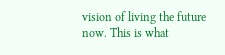vision of living the future now. This is what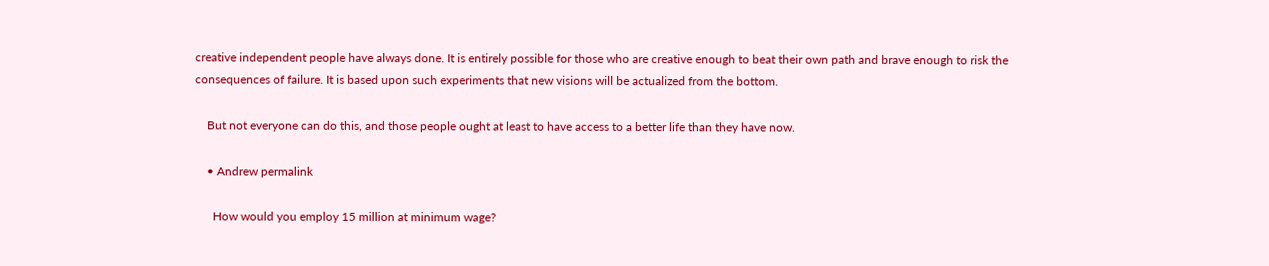creative independent people have always done. It is entirely possible for those who are creative enough to beat their own path and brave enough to risk the consequences of failure. It is based upon such experiments that new visions will be actualized from the bottom.

    But not everyone can do this, and those people ought at least to have access to a better life than they have now.

    • Andrew permalink

      How would you employ 15 million at minimum wage?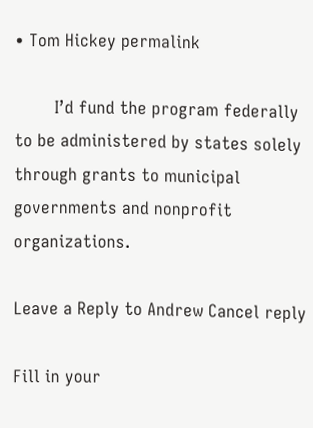• Tom Hickey permalink

        I’d fund the program federally to be administered by states solely through grants to municipal governments and nonprofit organizations.

Leave a Reply to Andrew Cancel reply

Fill in your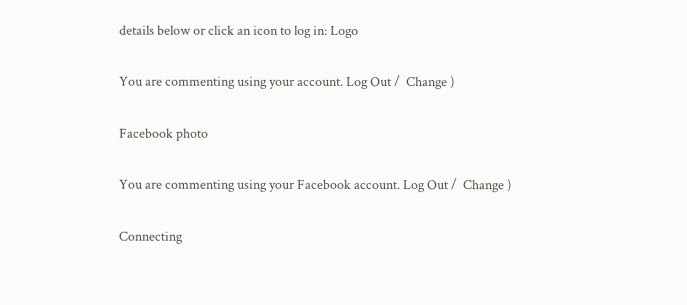details below or click an icon to log in: Logo

You are commenting using your account. Log Out /  Change )

Facebook photo

You are commenting using your Facebook account. Log Out /  Change )

Connecting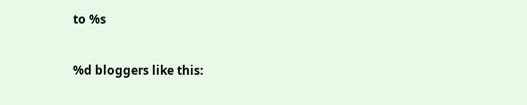to %s

%d bloggers like this: